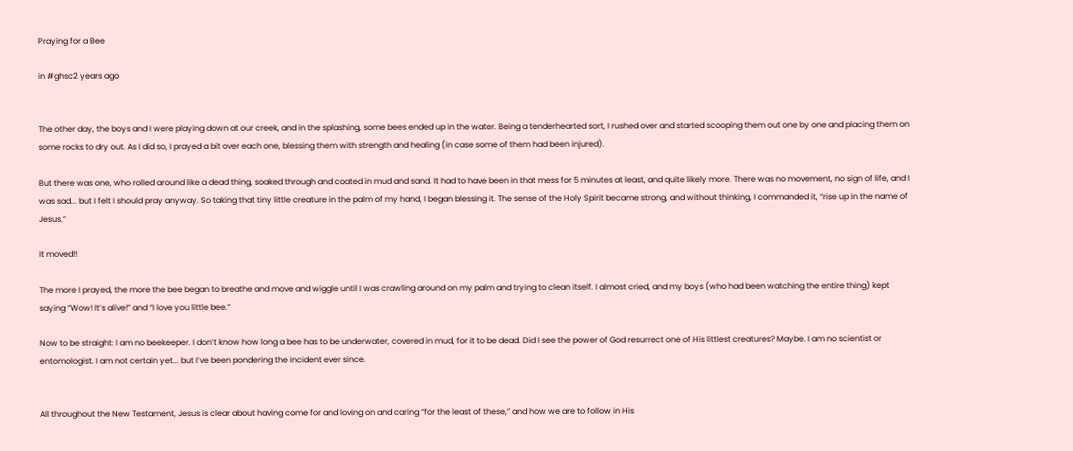Praying for a Bee

in #ghsc2 years ago


The other day, the boys and I were playing down at our creek, and in the splashing, some bees ended up in the water. Being a tenderhearted sort, I rushed over and started scooping them out one by one and placing them on some rocks to dry out. As I did so, I prayed a bit over each one, blessing them with strength and healing (in case some of them had been injured).

But there was one, who rolled around like a dead thing, soaked through and coated in mud and sand. It had to have been in that mess for 5 minutes at least, and quite likely more. There was no movement, no sign of life, and I was sad... but I felt I should pray anyway. So taking that tiny little creature in the palm of my hand, I began blessing it. The sense of the Holy Spirit became strong, and without thinking, I commanded it, “rise up in the name of Jesus.”

It moved!!

The more I prayed, the more the bee began to breathe and move and wiggle until I was crawling around on my palm and trying to clean itself. I almost cried, and my boys (who had been watching the entire thing) kept saying “Wow! It’s alive!” and “I love you little bee.”

Now to be straight: I am no beekeeper. I don’t know how long a bee has to be underwater, covered in mud, for it to be dead. Did I see the power of God resurrect one of His littlest creatures? Maybe. I am no scientist or entomologist. I am not certain yet... but I’ve been pondering the incident ever since.


All throughout the New Testament, Jesus is clear about having come for and loving on and caring “for the least of these,” and how we are to follow in His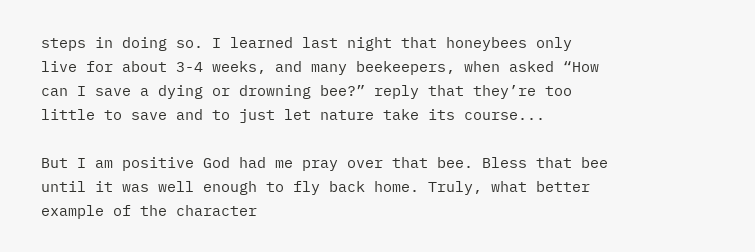steps in doing so. I learned last night that honeybees only live for about 3-4 weeks, and many beekeepers, when asked “How can I save a dying or drowning bee?” reply that they’re too little to save and to just let nature take its course...

But I am positive God had me pray over that bee. Bless that bee until it was well enough to fly back home. Truly, what better example of the character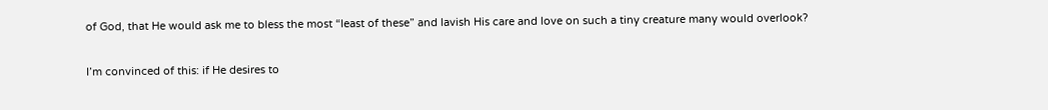of God, that He would ask me to bless the most “least of these” and lavish His care and love on such a tiny creature many would overlook?

I’m convinced of this: if He desires to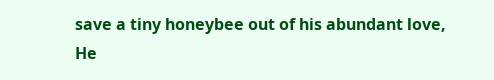save a tiny honeybee out of his abundant love, He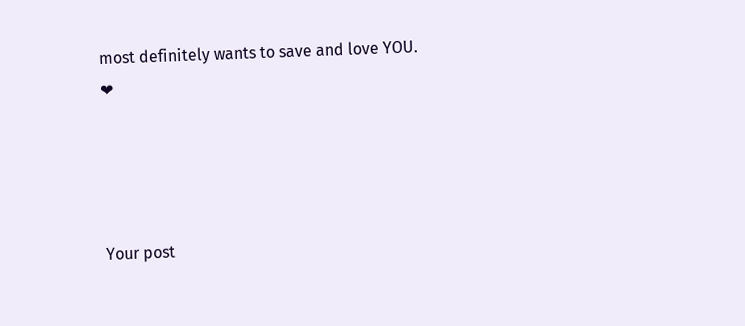most definitely wants to save and love YOU. ❤




Your post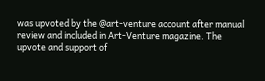was upvoted by the @art-venture account after manual review and included in Art-Venture magazine. The upvote and support of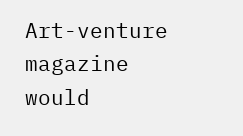Art-venture magazine would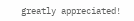greatly appreciated!